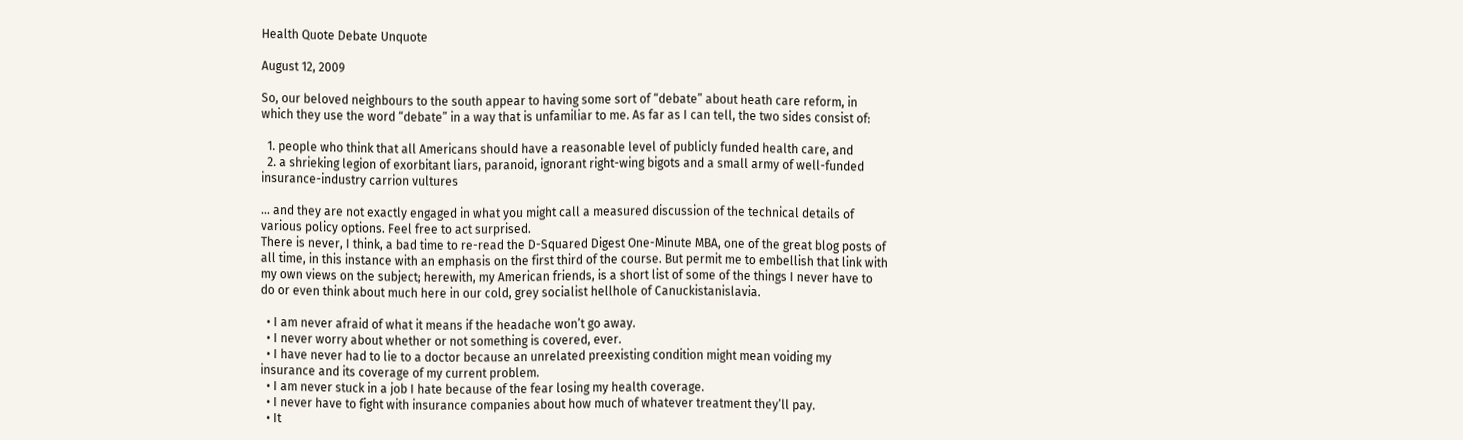Health Quote Debate Unquote

August 12, 2009

So, our beloved neighbours to the south appear to having some sort of “debate” about heath care reform, in which they use the word “debate” in a way that is unfamiliar to me. As far as I can tell, the two sides consist of:

  1. people who think that all Americans should have a reasonable level of publicly funded health care, and
  2. a shrieking legion of exorbitant liars, paranoid, ignorant right-wing bigots and a small army of well-funded insurance-industry carrion vultures

… and they are not exactly engaged in what you might call a measured discussion of the technical details of various policy options. Feel free to act surprised.
There is never, I think, a bad time to re-read the D-Squared Digest One-Minute MBA, one of the great blog posts of all time, in this instance with an emphasis on the first third of the course. But permit me to embellish that link with my own views on the subject; herewith, my American friends, is a short list of some of the things I never have to do or even think about much here in our cold, grey socialist hellhole of Canuckistanislavia.

  • I am never afraid of what it means if the headache won’t go away.
  • I never worry about whether or not something is covered, ever.
  • I have never had to lie to a doctor because an unrelated preexisting condition might mean voiding my insurance and its coverage of my current problem.
  • I am never stuck in a job I hate because of the fear losing my health coverage.
  • I never have to fight with insurance companies about how much of whatever treatment they’ll pay.
  • It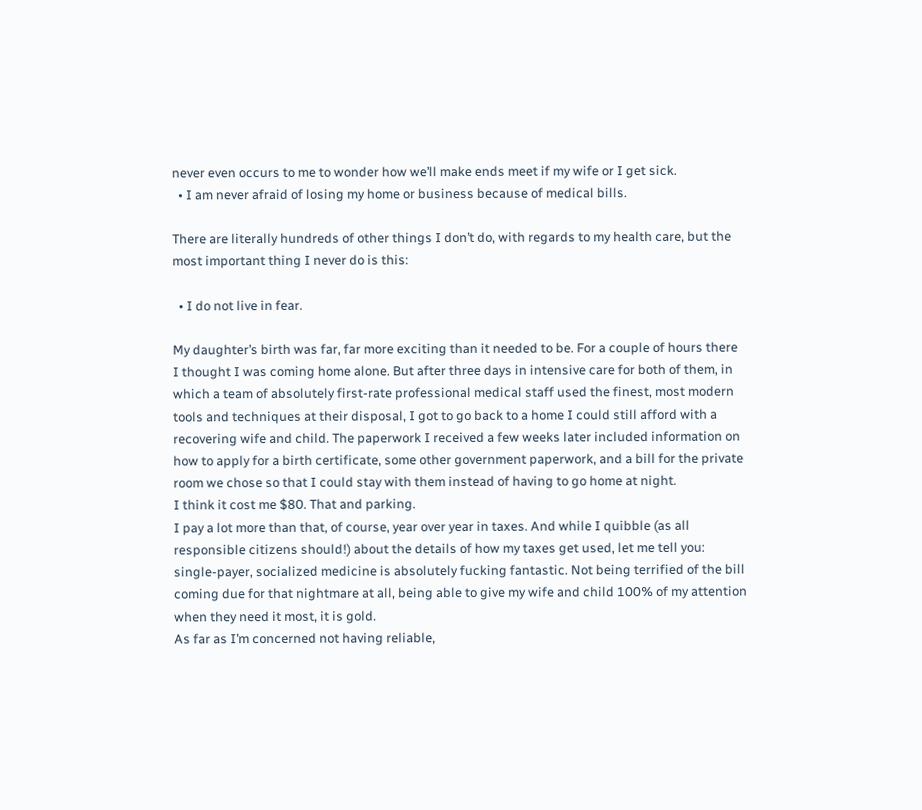never even occurs to me to wonder how we’ll make ends meet if my wife or I get sick.
  • I am never afraid of losing my home or business because of medical bills.

There are literally hundreds of other things I don’t do, with regards to my health care, but the most important thing I never do is this:

  • I do not live in fear.

My daughter’s birth was far, far more exciting than it needed to be. For a couple of hours there I thought I was coming home alone. But after three days in intensive care for both of them, in which a team of absolutely first-rate professional medical staff used the finest, most modern tools and techniques at their disposal, I got to go back to a home I could still afford with a recovering wife and child. The paperwork I received a few weeks later included information on how to apply for a birth certificate, some other government paperwork, and a bill for the private room we chose so that I could stay with them instead of having to go home at night.
I think it cost me $80. That and parking.
I pay a lot more than that, of course, year over year in taxes. And while I quibble (as all responsible citizens should!) about the details of how my taxes get used, let me tell you: single-payer, socialized medicine is absolutely fucking fantastic. Not being terrified of the bill coming due for that nightmare at all, being able to give my wife and child 100% of my attention when they need it most, it is gold.
As far as I’m concerned not having reliable,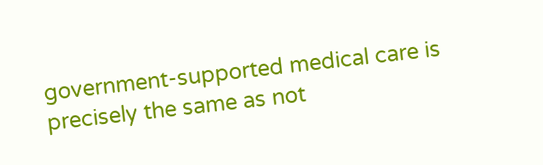government-supported medical care is precisely the same as not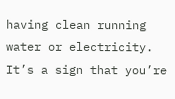having clean running water or electricity. It’s a sign that you’re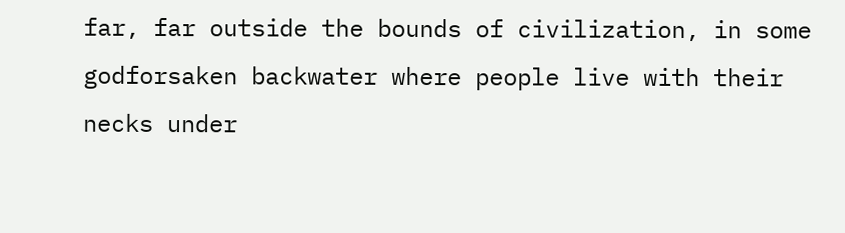far, far outside the bounds of civilization, in some godforsaken backwater where people live with their necks under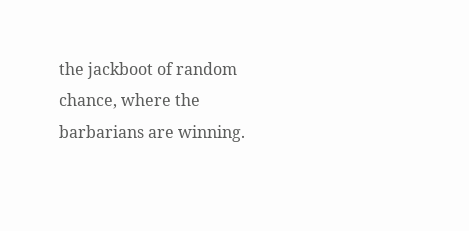the jackboot of random chance, where the barbarians are winning.